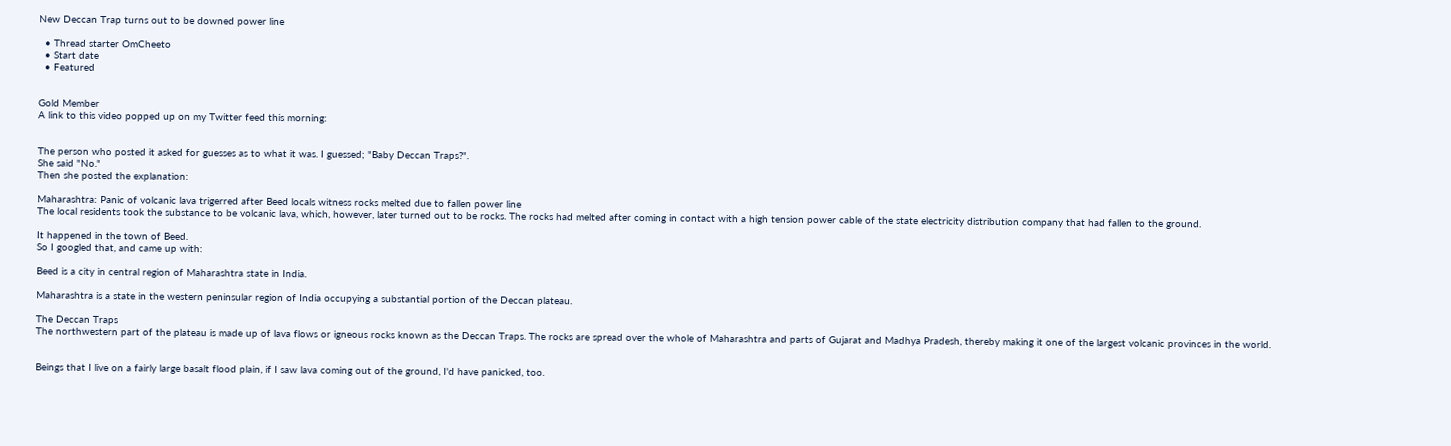New Deccan Trap turns out to be downed power line

  • Thread starter OmCheeto
  • Start date
  • Featured


Gold Member
A link to this video popped up on my Twitter feed this morning:


The person who posted it asked for guesses as to what it was. I guessed; "Baby Deccan Traps?".
She said "No."
Then she posted the explanation:

Maharashtra: Panic of volcanic lava trigerred after Beed locals witness rocks melted due to fallen power line
The local residents took the substance to be volcanic lava, which, however, later turned out to be rocks. The rocks had melted after coming in contact with a high tension power cable of the state electricity distribution company that had fallen to the ground.

It happened in the town of Beed.
So I googled that, and came up with:

Beed is a city in central region of Maharashtra state in India.

Maharashtra is a state in the western peninsular region of India occupying a substantial portion of the Deccan plateau.

The Deccan Traps
The northwestern part of the plateau is made up of lava flows or igneous rocks known as the Deccan Traps. The rocks are spread over the whole of Maharashtra and parts of Gujarat and Madhya Pradesh, thereby making it one of the largest volcanic provinces in the world.


Beings that I live on a fairly large basalt flood plain, if I saw lava coming out of the ground, I'd have panicked, too.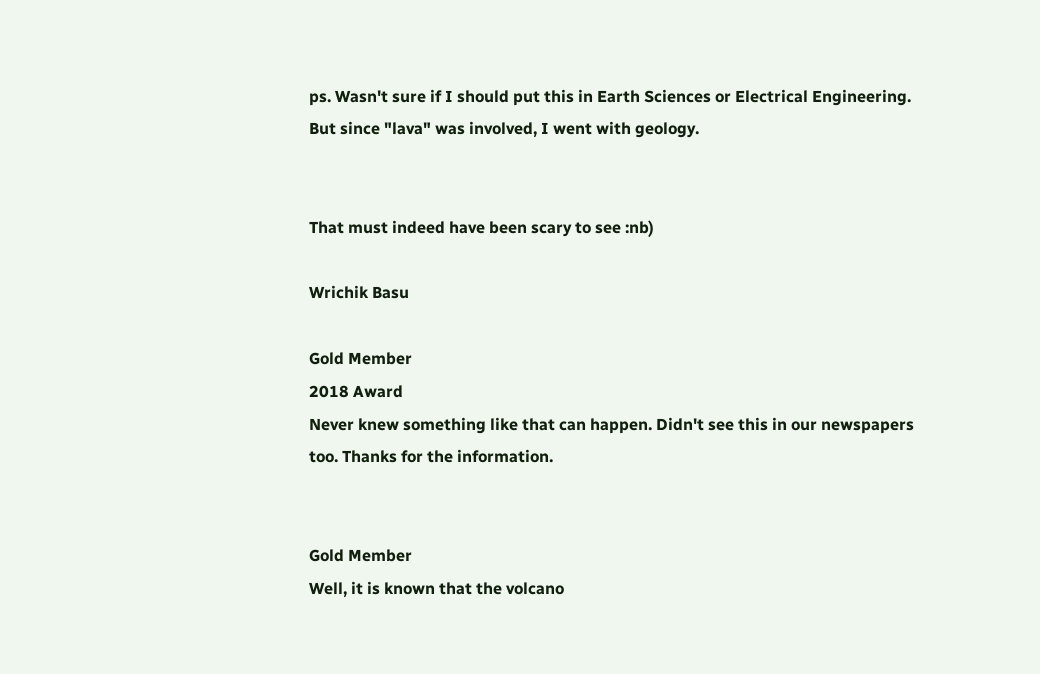ps. Wasn't sure if I should put this in Earth Sciences or Electrical Engineering. But since "lava" was involved, I went with geology.


That must indeed have been scary to see :nb)

Wrichik Basu

Gold Member
2018 Award
Never knew something like that can happen. Didn't see this in our newspapers too. Thanks for the information.


Gold Member
Well, it is known that the volcano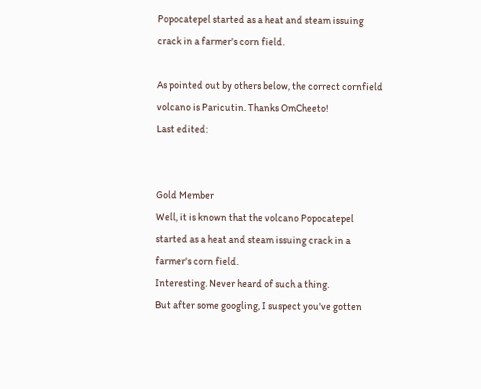Popocatepel started as a heat and steam issuing crack in a farmer's corn field.

As pointed out by others below, the correct cornfield volcano is Paricutin. Thanks OmCheeto!
Last edited:


Gold Member
Well, it is known that the volcano Popocatepel started as a heat and steam issuing crack in a farmer's corn field.
Interesting. Never heard of such a thing.
But after some googling, I suspect you've gotten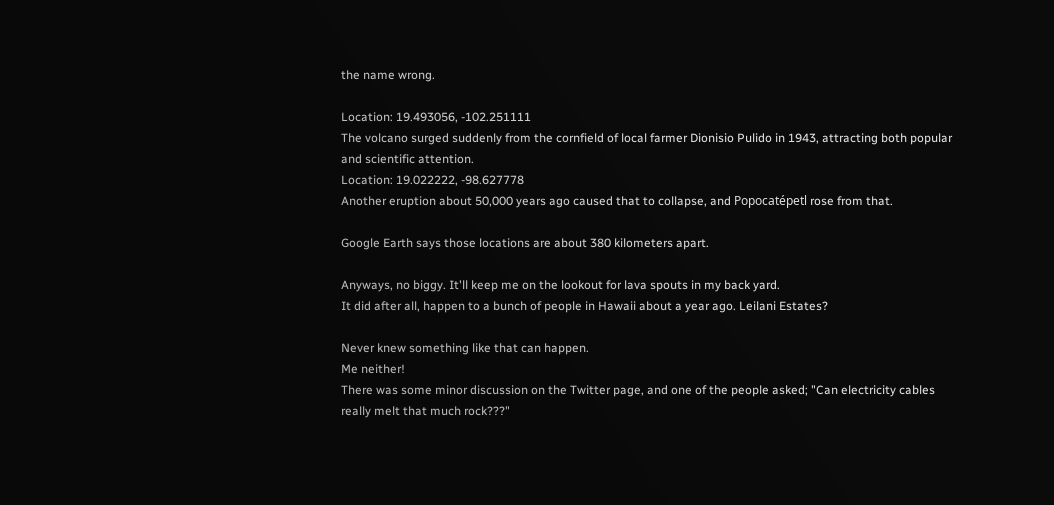the name wrong.

Location: 19.493056, -102.251111
The volcano surged suddenly from the cornfield of local farmer Dionisio Pulido in 1943, attracting both popular and scientific attention.
Location: 19.022222, -98.627778
Another eruption about 50,000 years ago caused that to collapse, and Popocatépetl rose from that.

Google Earth says those locations are about 380 kilometers apart.

Anyways, no biggy. It'll keep me on the lookout for lava spouts in my back yard.
It did after all, happen to a bunch of people in Hawaii about a year ago. Leilani Estates?

Never knew something like that can happen.
Me neither!
There was some minor discussion on the Twitter page, and one of the people asked; "Can electricity cables really melt that much rock???"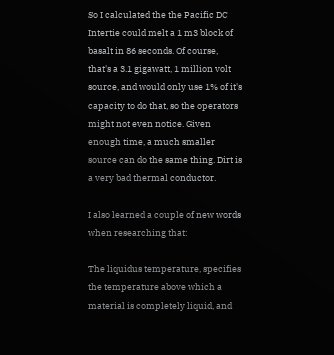So I calculated the the Pacific DC Intertie could melt a 1 m3 block of basalt in 86 seconds. Of course, that's a 3.1 gigawatt, 1 million volt source, and would only use 1% of it's capacity to do that, so the operators might not even notice. Given enough time, a much smaller source can do the same thing. Dirt is a very bad thermal conductor.

I also learned a couple of new words when researching that:

The liquidus temperature, specifies the temperature above which a material is completely liquid, and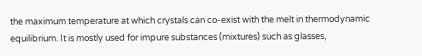the maximum temperature at which crystals can co-exist with the melt in thermodynamic equilibrium. It is mostly used for impure substances (mixtures) such as glasses,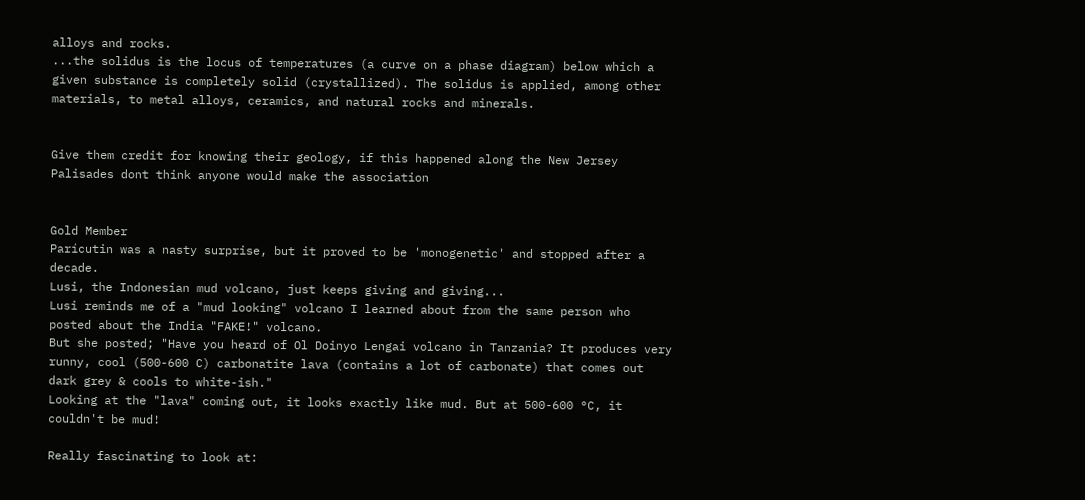alloys and rocks.
...the solidus is the locus of temperatures (a curve on a phase diagram) below which a given substance is completely solid (crystallized). The solidus is applied, among other materials, to metal alloys, ceramics, and natural rocks and minerals.


Give them credit for knowing their geology, if this happened along the New Jersey Palisades dont think anyone would make the association


Gold Member
Parícutin was a nasty surprise, but it proved to be 'monogenetic' and stopped after a decade.
Lusi, the Indonesian mud volcano, just keeps giving and giving...
Lusi reminds me of a "mud looking" volcano I learned about from the same person who posted about the India "FAKE!" volcano.
But she posted; "Have you heard of Ol Doinyo Lengai volcano in Tanzania? It produces very runny, cool (500-600 C) carbonatite lava (contains a lot of carbonate) that comes out dark grey & cools to white-ish."
Looking at the "lava" coming out, it looks exactly like mud. But at 500-600 °C, it couldn't be mud!

Really fascinating to look at: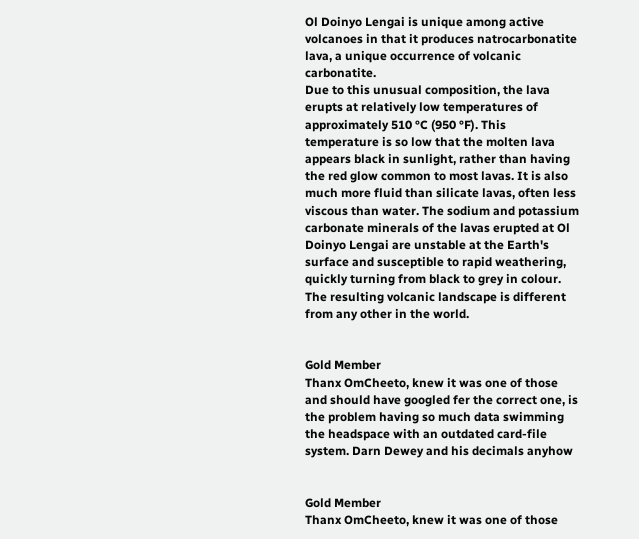Ol Doinyo Lengai is unique among active volcanoes in that it produces natrocarbonatite lava, a unique occurrence of volcanic carbonatite.
Due to this unusual composition, the lava erupts at relatively low temperatures of approximately 510 °C (950 °F). This temperature is so low that the molten lava appears black in sunlight, rather than having the red glow common to most lavas. It is also much more fluid than silicate lavas, often less viscous than water. The sodium and potassium carbonate minerals of the lavas erupted at Ol Doinyo Lengai are unstable at the Earth's surface and susceptible to rapid weathering, quickly turning from black to grey in colour. The resulting volcanic landscape is different from any other in the world.


Gold Member
Thanx OmCheeto, knew it was one of those and should have googled fer the correct one, is the problem having so much data swimming the headspace with an outdated card-file system. Darn Dewey and his decimals anyhow


Gold Member
Thanx OmCheeto, knew it was one of those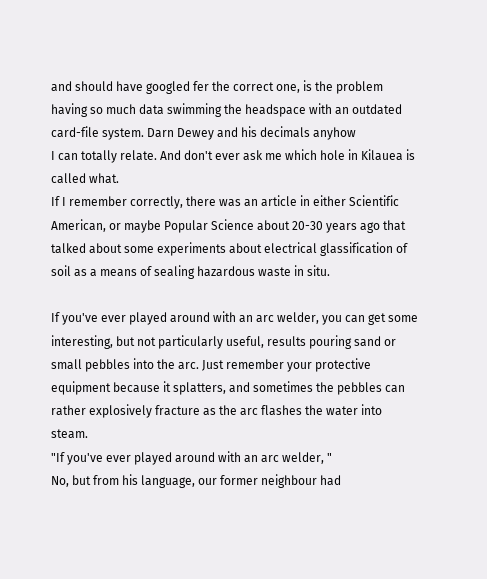and should have googled fer the correct one, is the problem having so much data swimming the headspace with an outdated card-file system. Darn Dewey and his decimals anyhow
I can totally relate. And don't ever ask me which hole in Kilauea is called what.
If I remember correctly, there was an article in either Scientific American, or maybe Popular Science about 20-30 years ago that talked about some experiments about electrical glassification of soil as a means of sealing hazardous waste in situ.

If you've ever played around with an arc welder, you can get some interesting, but not particularly useful, results pouring sand or small pebbles into the arc. Just remember your protective equipment because it splatters, and sometimes the pebbles can rather explosively fracture as the arc flashes the water into steam.
"If you've ever played around with an arc welder, "
No, but from his language, our former neighbour had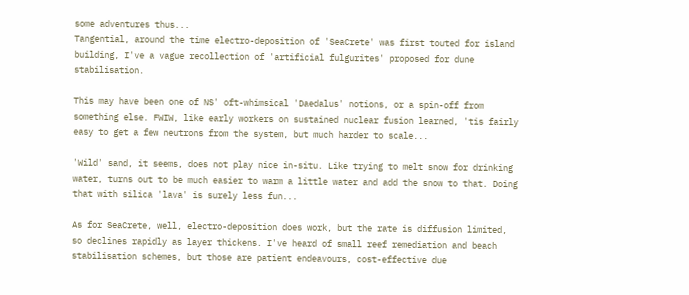some adventures thus...
Tangential, around the time electro-deposition of 'SeaCrete' was first touted for island building, I've a vague recollection of 'artificial fulgurites' proposed for dune stabilisation.

This may have been one of NS' oft-whimsical 'Daedalus' notions, or a spin-off from something else. FWIW, like early workers on sustained nuclear fusion learned, 'tis fairly easy to get a few neutrons from the system, but much harder to scale...

'Wild' sand, it seems, does not play nice in-situ. Like trying to melt snow for drinking water, turns out to be much easier to warm a little water and add the snow to that. Doing that with silica 'lava' is surely less fun...

As for SeaCrete, well, electro-deposition does work, but the rate is diffusion limited, so declines rapidly as layer thickens. I've heard of small reef remediation and beach stabilisation schemes, but those are patient endeavours, cost-effective due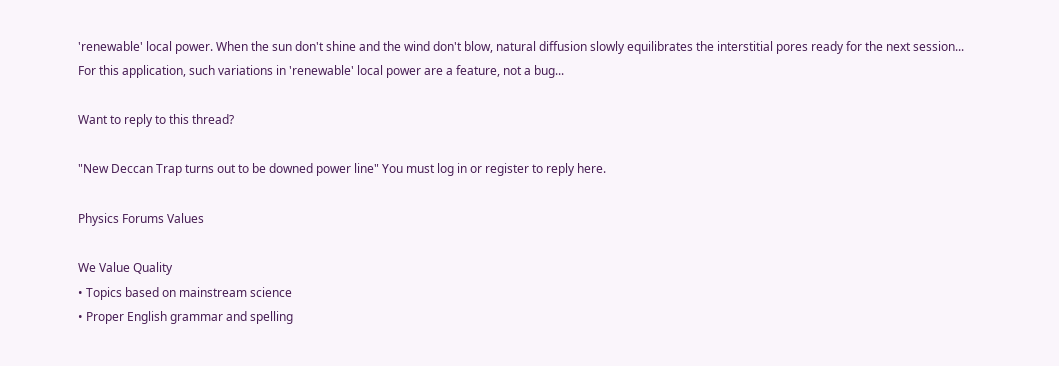'renewable' local power. When the sun don't shine and the wind don't blow, natural diffusion slowly equilibrates the interstitial pores ready for the next session...
For this application, such variations in 'renewable' local power are a feature, not a bug...

Want to reply to this thread?

"New Deccan Trap turns out to be downed power line" You must log in or register to reply here.

Physics Forums Values

We Value Quality
• Topics based on mainstream science
• Proper English grammar and spelling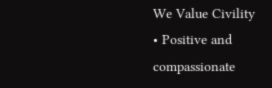We Value Civility
• Positive and compassionate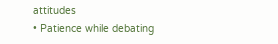attitudes
• Patience while debating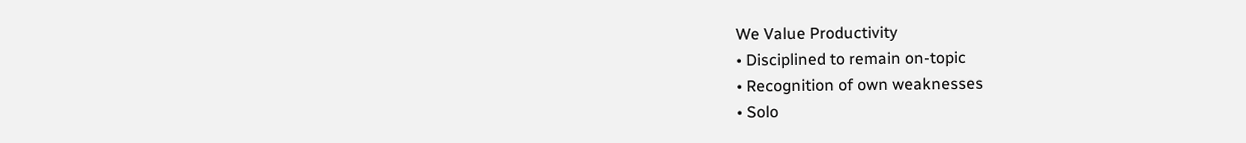We Value Productivity
• Disciplined to remain on-topic
• Recognition of own weaknesses
• Solo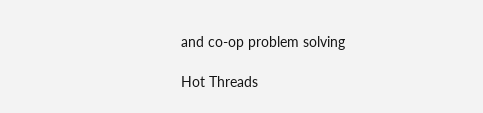and co-op problem solving

Hot Threads